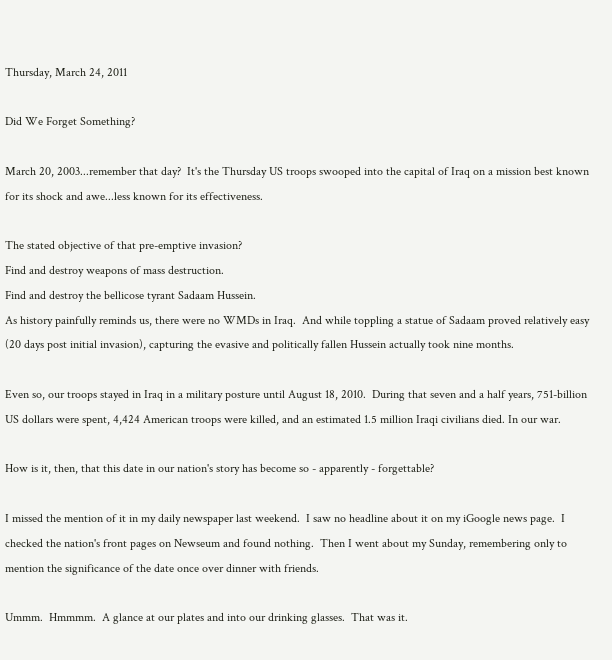Thursday, March 24, 2011

Did We Forget Something?

March 20, 2003...remember that day?  It's the Thursday US troops swooped into the capital of Iraq on a mission best known for its shock and awe...less known for its effectiveness.

The stated objective of that pre-emptive invasion?
Find and destroy weapons of mass destruction.
Find and destroy the bellicose tyrant Sadaam Hussein.
As history painfully reminds us, there were no WMDs in Iraq.  And while toppling a statue of Sadaam proved relatively easy (20 days post initial invasion), capturing the evasive and politically fallen Hussein actually took nine months.

Even so, our troops stayed in Iraq in a military posture until August 18, 2010.  During that seven and a half years, 751-billion US dollars were spent, 4,424 American troops were killed, and an estimated 1.5 million Iraqi civilians died. In our war.

How is it, then, that this date in our nation's story has become so - apparently - forgettable?

I missed the mention of it in my daily newspaper last weekend.  I saw no headline about it on my iGoogle news page.  I checked the nation's front pages on Newseum and found nothing.  Then I went about my Sunday, remembering only to mention the significance of the date once over dinner with friends.

Ummm.  Hmmmm.  A glance at our plates and into our drinking glasses.  That was it.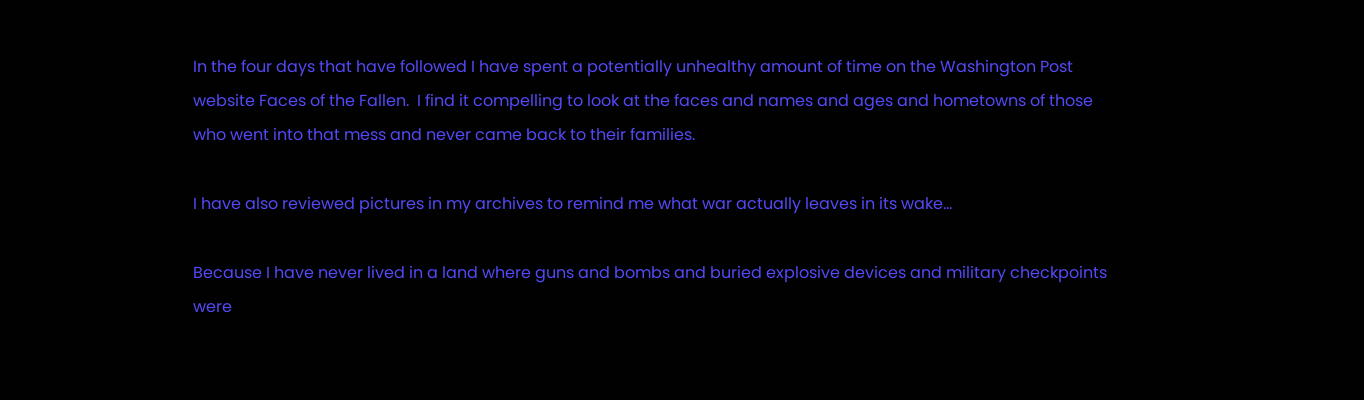In the four days that have followed I have spent a potentially unhealthy amount of time on the Washington Post website Faces of the Fallen.  I find it compelling to look at the faces and names and ages and hometowns of those who went into that mess and never came back to their families.

I have also reviewed pictures in my archives to remind me what war actually leaves in its wake...

Because I have never lived in a land where guns and bombs and buried explosive devices and military checkpoints were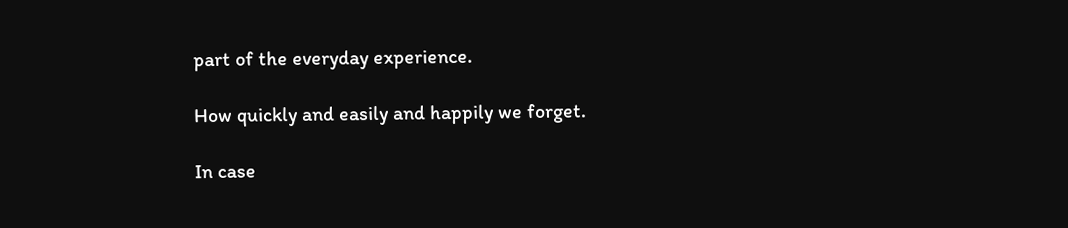part of the everyday experience.

How quickly and easily and happily we forget.

In case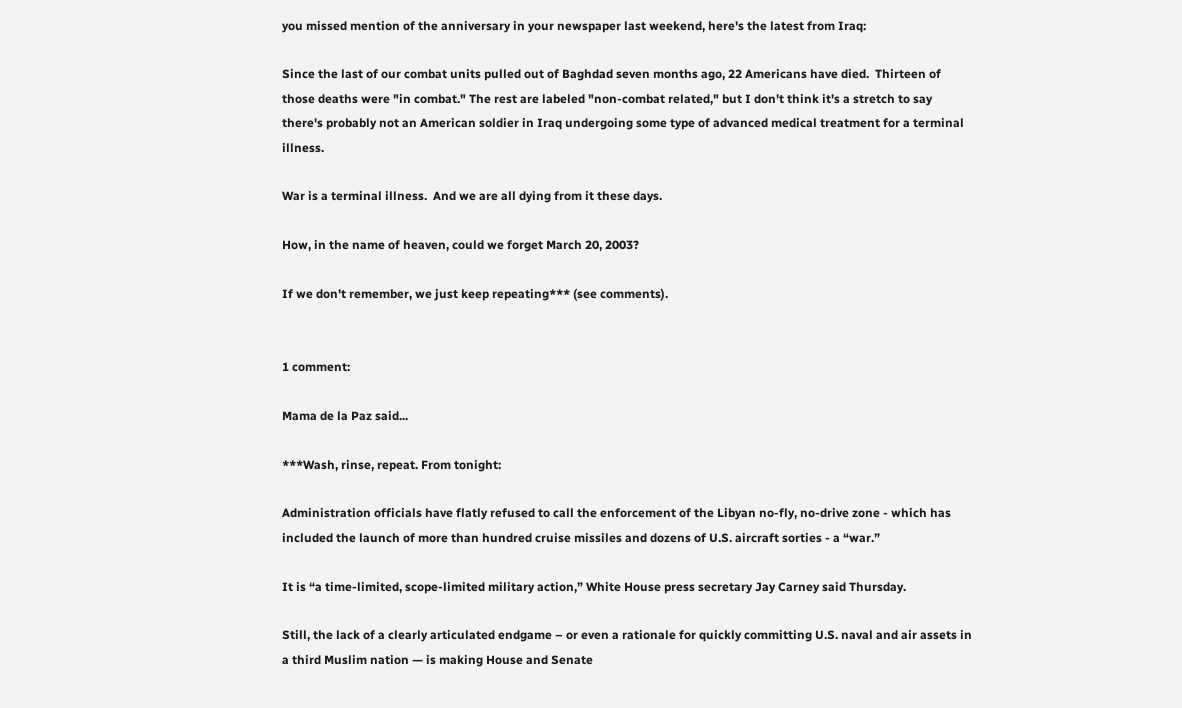you missed mention of the anniversary in your newspaper last weekend, here's the latest from Iraq:

Since the last of our combat units pulled out of Baghdad seven months ago, 22 Americans have died.  Thirteen of those deaths were "in combat." The rest are labeled "non-combat related," but I don't think it's a stretch to say there's probably not an American soldier in Iraq undergoing some type of advanced medical treatment for a terminal illness.

War is a terminal illness.  And we are all dying from it these days.

How, in the name of heaven, could we forget March 20, 2003?

If we don't remember, we just keep repeating*** (see comments).


1 comment:

Mama de la Paz said...

***Wash, rinse, repeat. From tonight:

Administration officials have flatly refused to call the enforcement of the Libyan no-fly, no-drive zone - which has included the launch of more than hundred cruise missiles and dozens of U.S. aircraft sorties - a “war.”

It is “a time-limited, scope-limited military action,” White House press secretary Jay Carney said Thursday.

Still, the lack of a clearly articulated endgame – or even a rationale for quickly committing U.S. naval and air assets in a third Muslim nation — is making House and Senate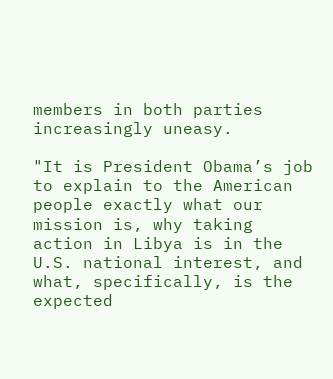members in both parties increasingly uneasy.

"It is President Obama’s job to explain to the American people exactly what our mission is, why taking action in Libya is in the U.S. national interest, and what, specifically, is the expected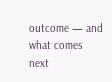outcome — and what comes next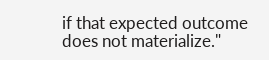if that expected outcome does not materialize."